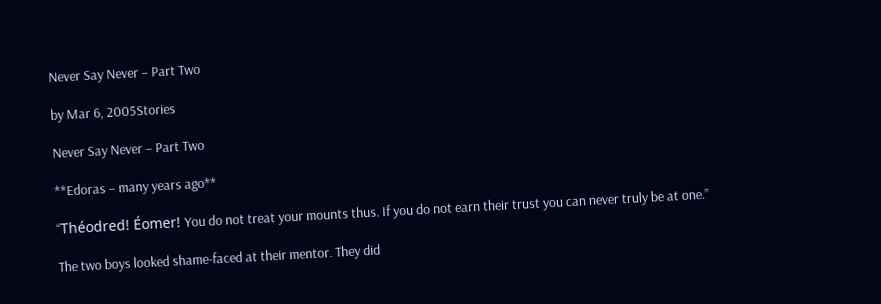Never Say Never – Part Two

by Mar 6, 2005Stories

Never Say Never – Part Two

**Edoras – many years ago**

“Théodred! Éomer! You do not treat your mounts thus. If you do not earn their trust you can never truly be at one.”

The two boys looked shame-faced at their mentor. They did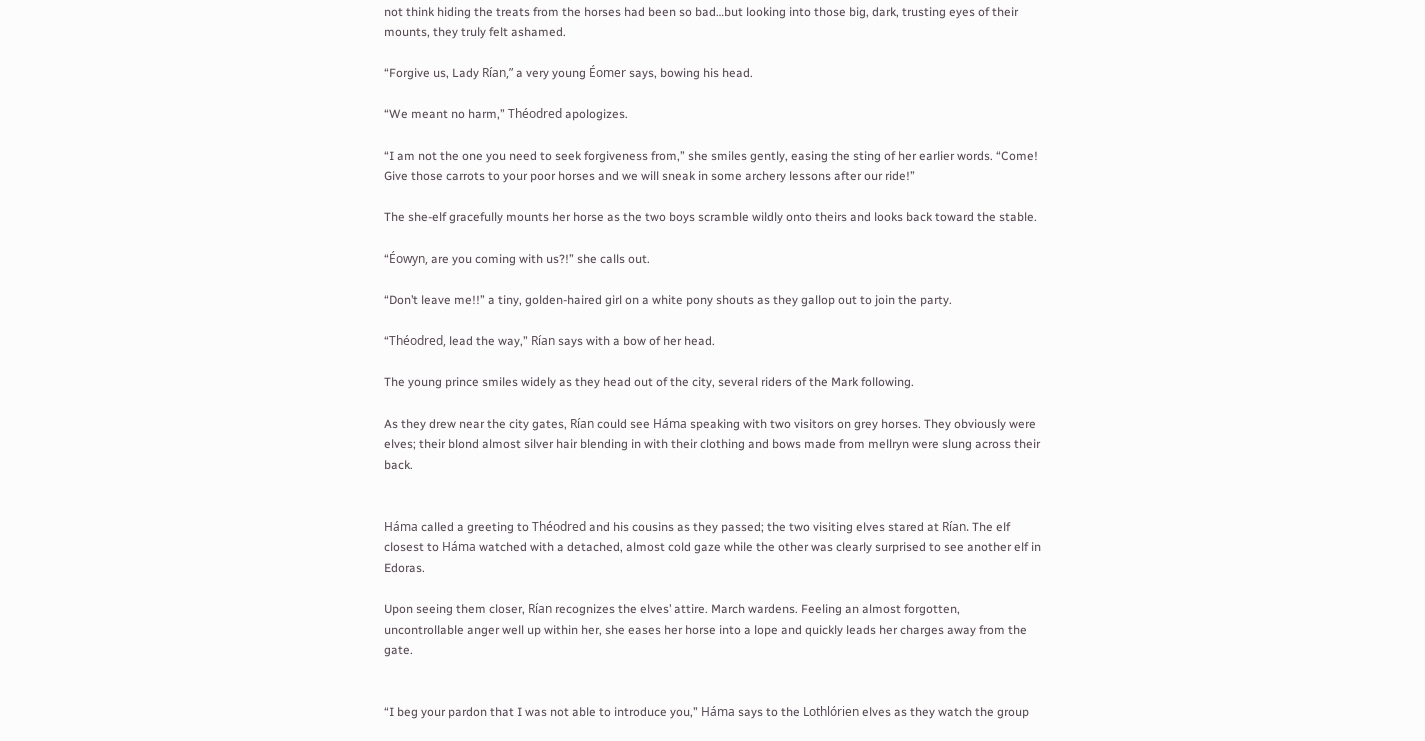not think hiding the treats from the horses had been so bad…but looking into those big, dark, trusting eyes of their mounts, they truly felt ashamed.

“Forgive us, Lady Rían,” a very young Éomer says, bowing his head.

“We meant no harm,” Théodred apologizes.

“I am not the one you need to seek forgiveness from,” she smiles gently, easing the sting of her earlier words. “Come! Give those carrots to your poor horses and we will sneak in some archery lessons after our ride!”

The she-elf gracefully mounts her horse as the two boys scramble wildly onto theirs and looks back toward the stable.

“Éowyn, are you coming with us?!” she calls out.

“Don’t leave me!!” a tiny, golden-haired girl on a white pony shouts as they gallop out to join the party.

“Théodred, lead the way,” Rían says with a bow of her head.

The young prince smiles widely as they head out of the city, several riders of the Mark following.

As they drew near the city gates, Rían could see Háma speaking with two visitors on grey horses. They obviously were elves; their blond almost silver hair blending in with their clothing and bows made from mellryn were slung across their back.


Háma called a greeting to Théodred and his cousins as they passed; the two visiting elves stared at Rían. The elf closest to Háma watched with a detached, almost cold gaze while the other was clearly surprised to see another elf in Edoras.

Upon seeing them closer, Rían recognizes the elves’ attire. March wardens. Feeling an almost forgotten, uncontrollable anger well up within her, she eases her horse into a lope and quickly leads her charges away from the gate.


“I beg your pardon that I was not able to introduce you,” Háma says to the Lothlórien elves as they watch the group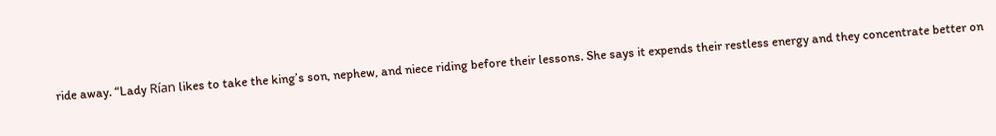ride away. “Lady Rían likes to take the king’s son, nephew, and niece riding before their lessons. She says it expends their restless energy and they concentrate better on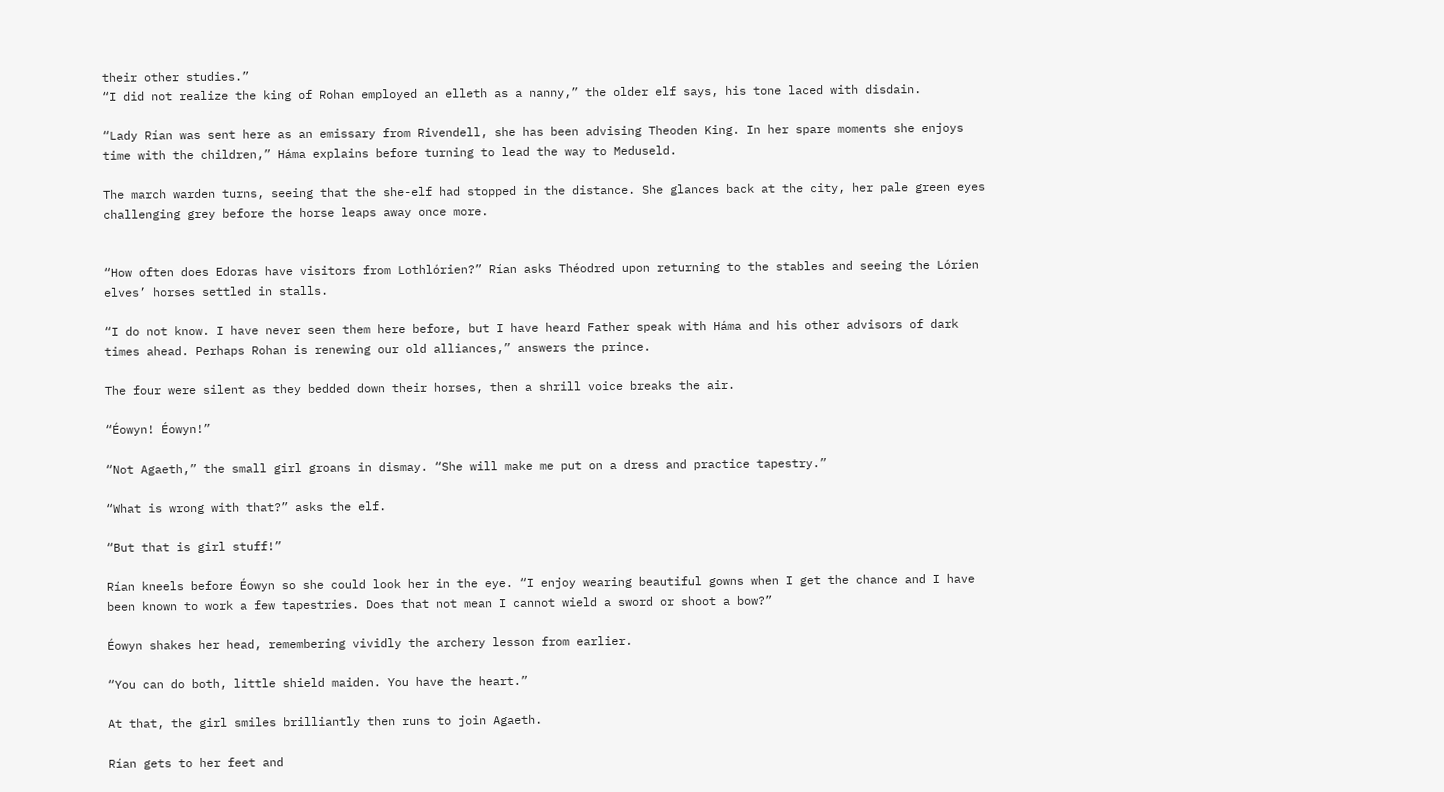their other studies.”
“I did not realize the king of Rohan employed an elleth as a nanny,” the older elf says, his tone laced with disdain.

“Lady Rían was sent here as an emissary from Rivendell, she has been advising Theoden King. In her spare moments she enjoys time with the children,” Háma explains before turning to lead the way to Meduseld.

The march warden turns, seeing that the she-elf had stopped in the distance. She glances back at the city, her pale green eyes challenging grey before the horse leaps away once more.


“How often does Edoras have visitors from Lothlórien?” Rían asks Théodred upon returning to the stables and seeing the Lórien elves’ horses settled in stalls.

“I do not know. I have never seen them here before, but I have heard Father speak with Háma and his other advisors of dark times ahead. Perhaps Rohan is renewing our old alliances,” answers the prince.

The four were silent as they bedded down their horses, then a shrill voice breaks the air.

“Éowyn! Éowyn!”

“Not Agaeth,” the small girl groans in dismay. “She will make me put on a dress and practice tapestry.”

“What is wrong with that?” asks the elf.

“But that is girl stuff!”

Rían kneels before Éowyn so she could look her in the eye. “I enjoy wearing beautiful gowns when I get the chance and I have been known to work a few tapestries. Does that not mean I cannot wield a sword or shoot a bow?”

Éowyn shakes her head, remembering vividly the archery lesson from earlier.

“You can do both, little shield maiden. You have the heart.”

At that, the girl smiles brilliantly then runs to join Agaeth.

Rían gets to her feet and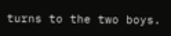turns to the two boys.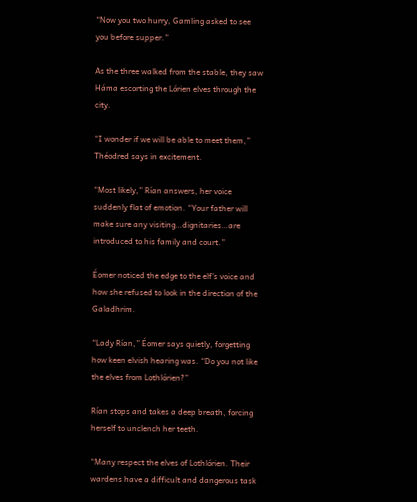“Now you two hurry, Gamling asked to see you before supper.”

As the three walked from the stable, they saw Háma escorting the Lórien elves through the city.

“I wonder if we will be able to meet them,” Théodred says in excitement.

“Most likely,” Rían answers, her voice suddenly flat of emotion. “Your father will make sure any visiting…dignitaries…are introduced to his family and court.”

Éomer noticed the edge to the elf’s voice and how she refused to look in the direction of the Galadhrim.

“Lady Rían,” Éomer says quietly, forgetting how keen elvish hearing was. “Do you not like the elves from Lothlórien?”

Rían stops and takes a deep breath, forcing herself to unclench her teeth.

“Many respect the elves of Lothlórien. Their wardens have a difficult and dangerous task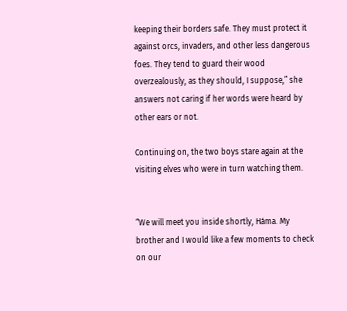keeping their borders safe. They must protect it against orcs, invaders, and other less dangerous foes. They tend to guard their wood overzealously, as they should, I suppose,” she answers not caring if her words were heard by other ears or not.

Continuing on, the two boys stare again at the visiting elves who were in turn watching them.


“We will meet you inside shortly, Háma. My brother and I would like a few moments to check on our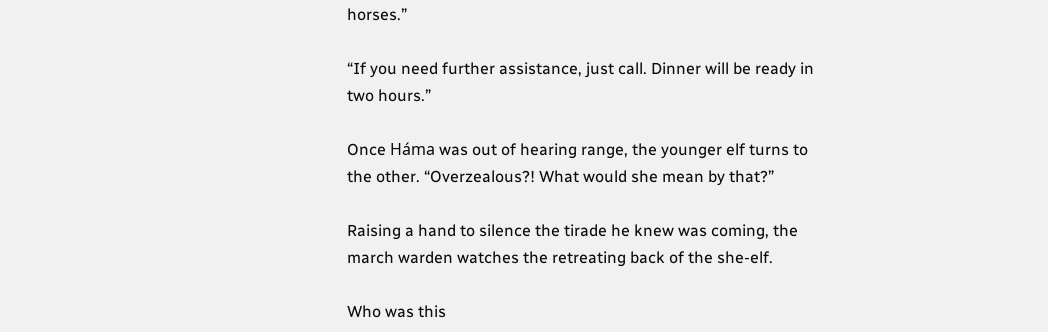horses.”

“If you need further assistance, just call. Dinner will be ready in two hours.”

Once Háma was out of hearing range, the younger elf turns to the other. “Overzealous?! What would she mean by that?”

Raising a hand to silence the tirade he knew was coming, the march warden watches the retreating back of the she-elf.

Who was this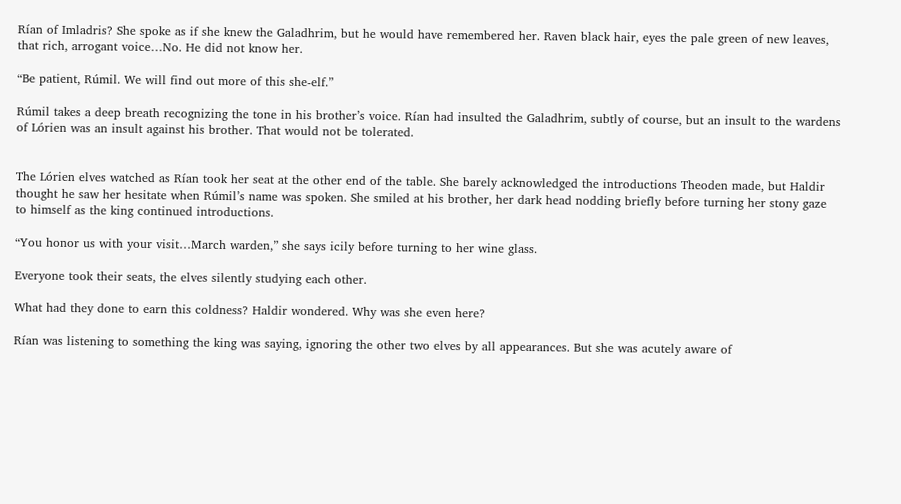Rían of Imladris? She spoke as if she knew the Galadhrim, but he would have remembered her. Raven black hair, eyes the pale green of new leaves, that rich, arrogant voice…No. He did not know her.

“Be patient, Rúmil. We will find out more of this she-elf.”

Rúmil takes a deep breath recognizing the tone in his brother’s voice. Rían had insulted the Galadhrim, subtly of course, but an insult to the wardens of Lórien was an insult against his brother. That would not be tolerated.


The Lórien elves watched as Rían took her seat at the other end of the table. She barely acknowledged the introductions Theoden made, but Haldir thought he saw her hesitate when Rúmil’s name was spoken. She smiled at his brother, her dark head nodding briefly before turning her stony gaze to himself as the king continued introductions.

“You honor us with your visit…March warden,” she says icily before turning to her wine glass.

Everyone took their seats, the elves silently studying each other.

What had they done to earn this coldness? Haldir wondered. Why was she even here?

Rían was listening to something the king was saying, ignoring the other two elves by all appearances. But she was acutely aware of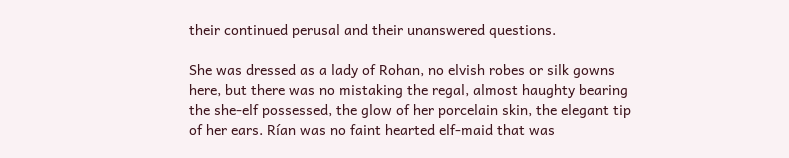their continued perusal and their unanswered questions.

She was dressed as a lady of Rohan, no elvish robes or silk gowns here, but there was no mistaking the regal, almost haughty bearing the she-elf possessed, the glow of her porcelain skin, the elegant tip of her ears. Rían was no faint hearted elf-maid that was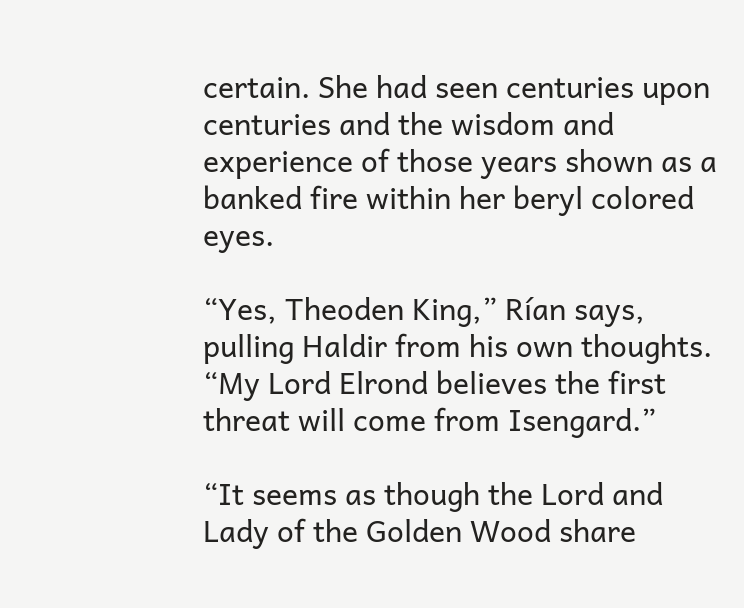certain. She had seen centuries upon centuries and the wisdom and experience of those years shown as a banked fire within her beryl colored eyes.

“Yes, Theoden King,” Rían says, pulling Haldir from his own thoughts. “My Lord Elrond believes the first threat will come from Isengard.”

“It seems as though the Lord and Lady of the Golden Wood share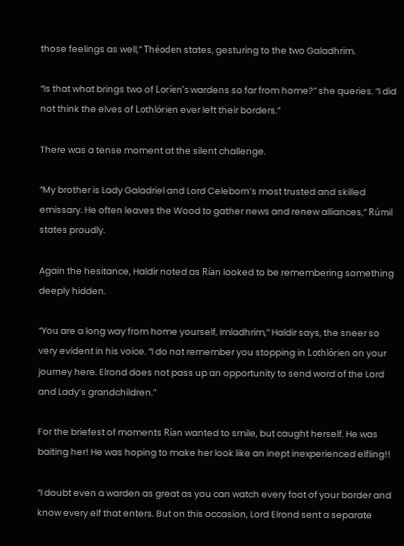those feelings as well,” Théoden states, gesturing to the two Galadhrim.

“Is that what brings two of Loríen’s wardens so far from home?” she queries. “I did not think the elves of Lothlórien ever left their borders.”

There was a tense moment at the silent challenge.

“My brother is Lady Galadriel and Lord Celeborn’s most trusted and skilled emissary. He often leaves the Wood to gather news and renew alliances,” Rúmil states proudly.

Again the hesitance, Haldir noted as Rían looked to be remembering something deeply hidden.

“You are a long way from home yourself, Imladhrim,” Haldir says, the sneer so very evident in his voice. “I do not remember you stopping in Lothlórien on your journey here. Elrond does not pass up an opportunity to send word of the Lord and Lady’s grandchildren.”

For the briefest of moments Rían wanted to smile, but caught herself. He was baiting her! He was hoping to make her look like an inept inexperienced elfling!!

“I doubt even a warden as great as you can watch every foot of your border and know every elf that enters. But on this occasion, Lord Elrond sent a separate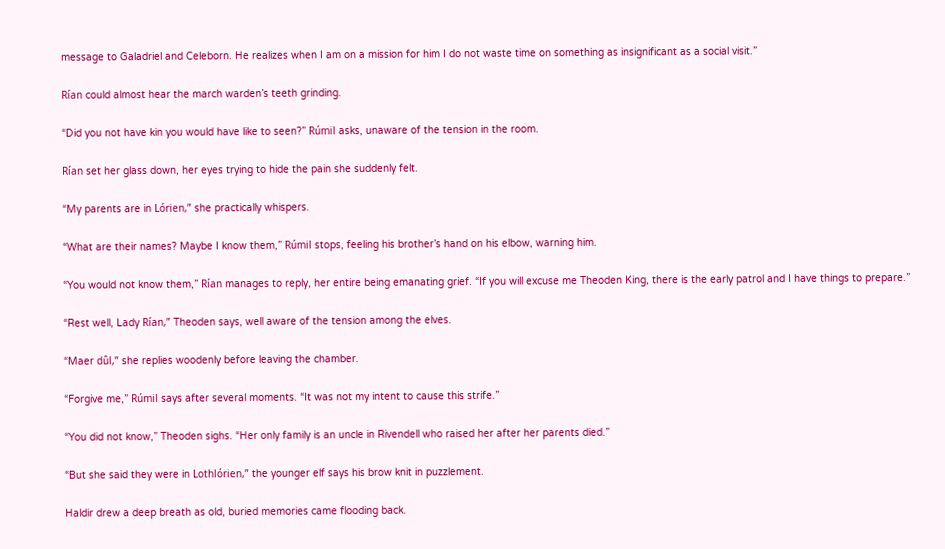message to Galadriel and Celeborn. He realizes when I am on a mission for him I do not waste time on something as insignificant as a social visit.”

Rían could almost hear the march warden’s teeth grinding.

“Did you not have kin you would have like to seen?” Rúmil asks, unaware of the tension in the room.

Rían set her glass down, her eyes trying to hide the pain she suddenly felt.

“My parents are in Lórien,” she practically whispers.

“What are their names? Maybe I know them,” Rúmil stops, feeling his brother’s hand on his elbow, warning him.

“You would not know them,” Rían manages to reply, her entire being emanating grief. “If you will excuse me Theoden King, there is the early patrol and I have things to prepare.”

“Rest well, Lady Rían,” Theoden says, well aware of the tension among the elves.

“Maer dûl,” she replies woodenly before leaving the chamber.

“Forgive me,” Rúmil says after several moments. “It was not my intent to cause this strife.”

“You did not know,” Theoden sighs. “Her only family is an uncle in Rivendell who raised her after her parents died.”

“But she said they were in Lothlórien,” the younger elf says his brow knit in puzzlement.

Haldir drew a deep breath as old, buried memories came flooding back.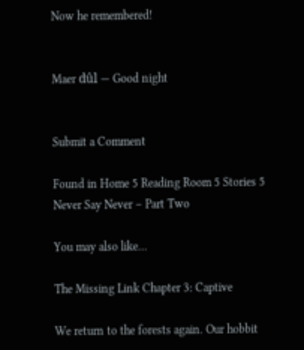Now he remembered!


Maer dûl — Good night


Submit a Comment

Found in Home 5 Reading Room 5 Stories 5 Never Say Never – Part Two

You may also like…

The Missing Link Chapter 3: Captive

We return to the forests again. Our hobbit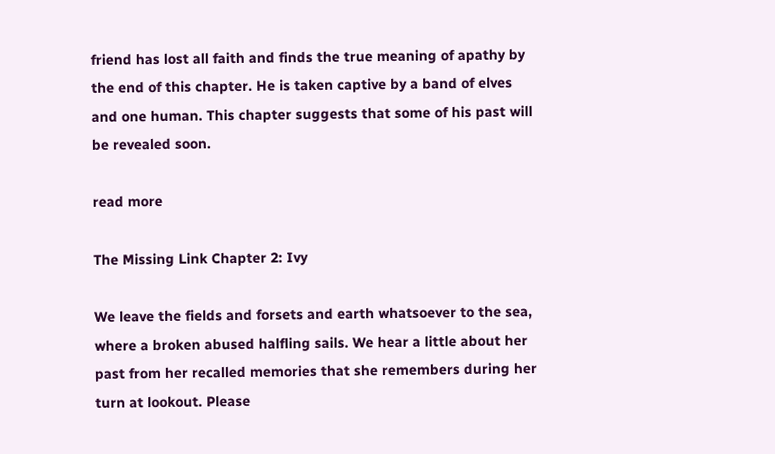friend has lost all faith and finds the true meaning of apathy by the end of this chapter. He is taken captive by a band of elves and one human. This chapter suggests that some of his past will be revealed soon.

read more

The Missing Link Chapter 2: Ivy

We leave the fields and forsets and earth whatsoever to the sea, where a broken abused halfling sails. We hear a little about her past from her recalled memories that she remembers during her turn at lookout. Please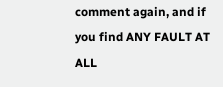comment again, and if you find ANY FAULT AT ALL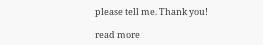please tell me. Thank you!

read more